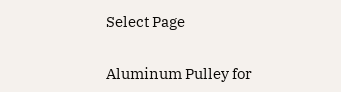Select Page

Aluminum Pulley for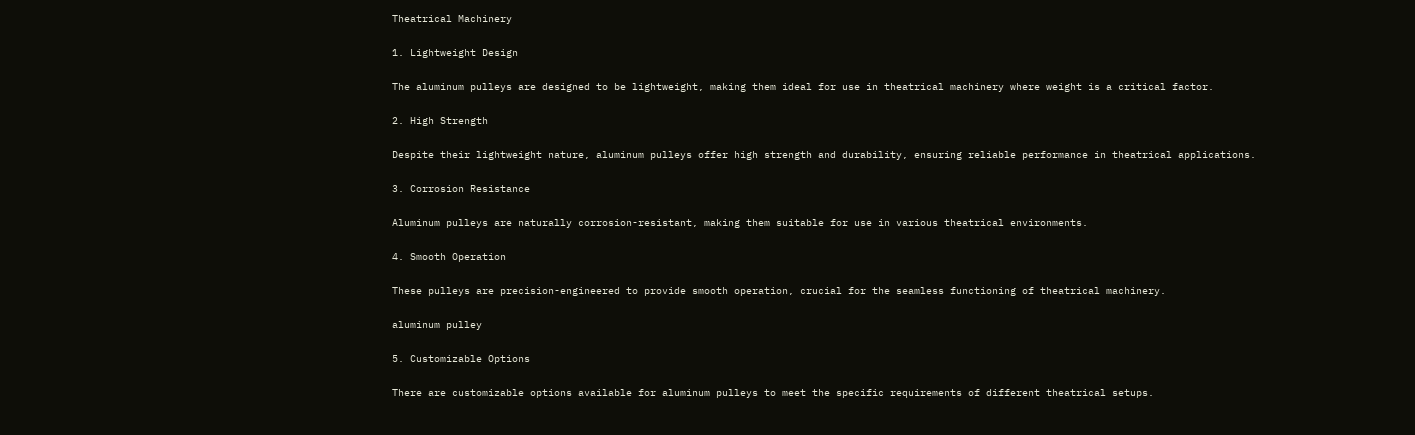Theatrical Machinery

1. Lightweight Design

The aluminum pulleys are designed to be lightweight, making them ideal for use in theatrical machinery where weight is a critical factor.

2. High Strength

Despite their lightweight nature, aluminum pulleys offer high strength and durability, ensuring reliable performance in theatrical applications.

3. Corrosion Resistance

Aluminum pulleys are naturally corrosion-resistant, making them suitable for use in various theatrical environments.

4. Smooth Operation

These pulleys are precision-engineered to provide smooth operation, crucial for the seamless functioning of theatrical machinery.

aluminum pulley

5. Customizable Options

There are customizable options available for aluminum pulleys to meet the specific requirements of different theatrical setups.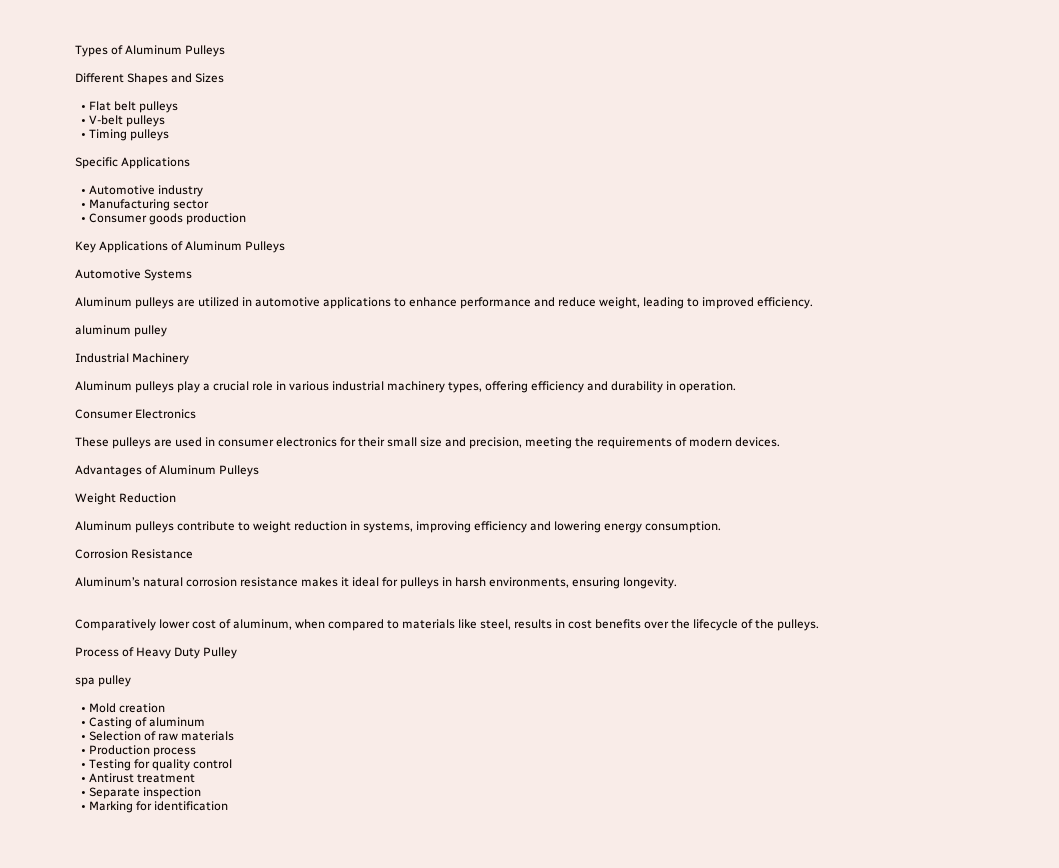Types of Aluminum Pulleys

Different Shapes and Sizes

  • Flat belt pulleys
  • V-belt pulleys
  • Timing pulleys

Specific Applications

  • Automotive industry
  • Manufacturing sector
  • Consumer goods production

Key Applications of Aluminum Pulleys

Automotive Systems

Aluminum pulleys are utilized in automotive applications to enhance performance and reduce weight, leading to improved efficiency.

aluminum pulley

Industrial Machinery

Aluminum pulleys play a crucial role in various industrial machinery types, offering efficiency and durability in operation.

Consumer Electronics

These pulleys are used in consumer electronics for their small size and precision, meeting the requirements of modern devices.

Advantages of Aluminum Pulleys

Weight Reduction

Aluminum pulleys contribute to weight reduction in systems, improving efficiency and lowering energy consumption.

Corrosion Resistance

Aluminum’s natural corrosion resistance makes it ideal for pulleys in harsh environments, ensuring longevity.


Comparatively lower cost of aluminum, when compared to materials like steel, results in cost benefits over the lifecycle of the pulleys.

Process of Heavy Duty Pulley

spa pulley

  • Mold creation
  • Casting of aluminum
  • Selection of raw materials
  • Production process
  • Testing for quality control
  • Antirust treatment
  • Separate inspection
  • Marking for identification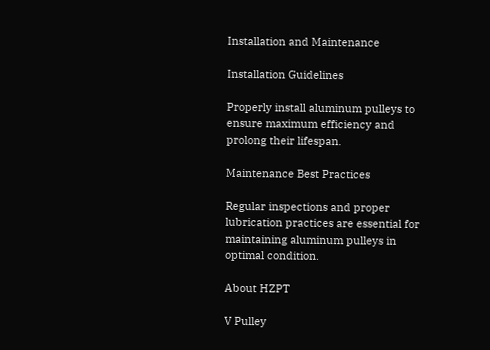Installation and Maintenance

Installation Guidelines

Properly install aluminum pulleys to ensure maximum efficiency and prolong their lifespan.

Maintenance Best Practices

Regular inspections and proper lubrication practices are essential for maintaining aluminum pulleys in optimal condition.

About HZPT

V Pulley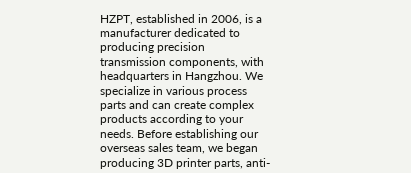HZPT, established in 2006, is a manufacturer dedicated to producing precision transmission components, with headquarters in Hangzhou. We specialize in various process parts and can create complex products according to your needs. Before establishing our overseas sales team, we began producing 3D printer parts, anti-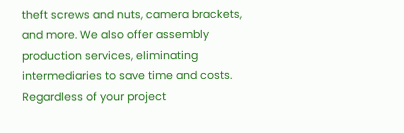theft screws and nuts, camera brackets, and more. We also offer assembly production services, eliminating intermediaries to save time and costs. Regardless of your project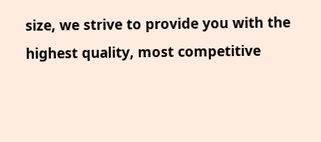size, we strive to provide you with the highest quality, most competitive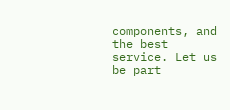components, and the best service. Let us be part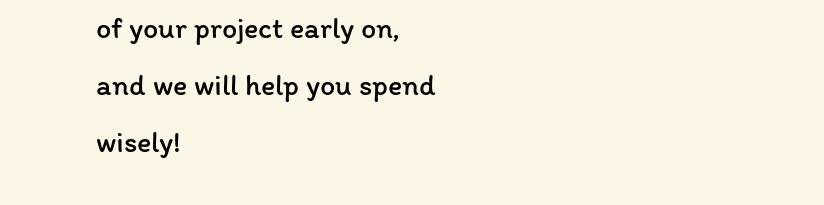of your project early on, and we will help you spend wisely!